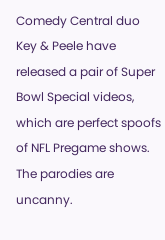Comedy Central duo Key & Peele have released a pair of Super Bowl Special videos, which are perfect spoofs of NFL Pregame shows. The parodies are uncanny.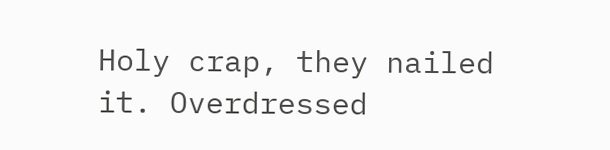Holy crap, they nailed it. Overdressed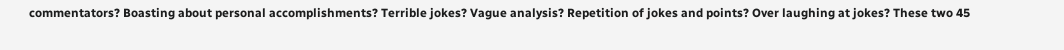commentators? Boasting about personal accomplishments? Terrible jokes? Vague analysis? Repetition of jokes and points? Over laughing at jokes? These two 45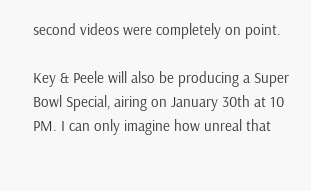second videos were completely on point.

Key & Peele will also be producing a Super Bowl Special, airing on January 30th at 10 PM. I can only imagine how unreal that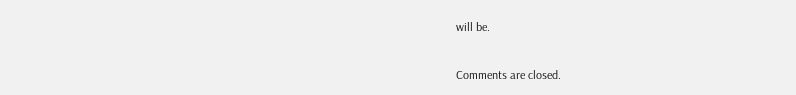will be.

Comments are closed.